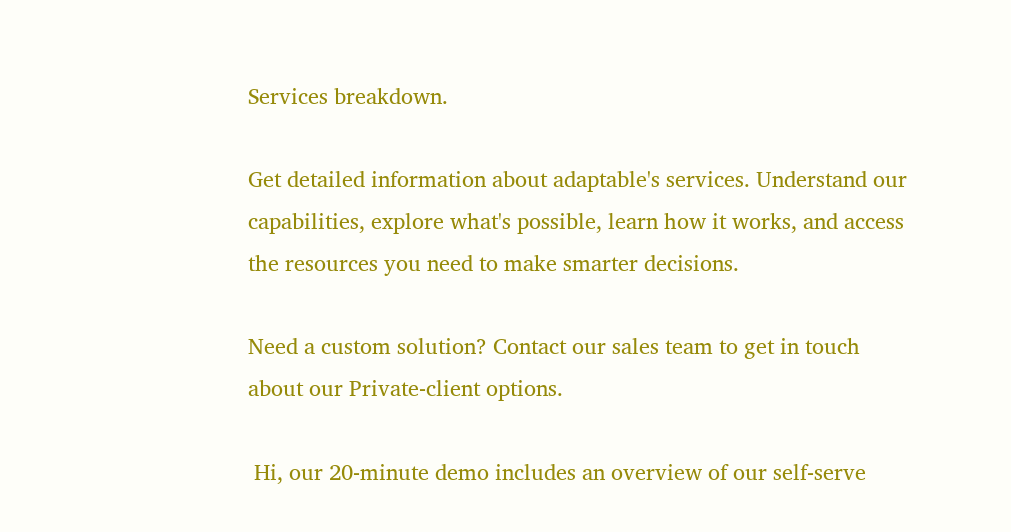Services breakdown.

Get detailed information about adaptable's services. Understand our capabilities, explore what's possible, learn how it works, and access the resources you need to make smarter decisions.

Need a custom solution? Contact our sales team to get in touch about our Private-client options.

 Hi, our 20-minute demo includes an overview of our self-serve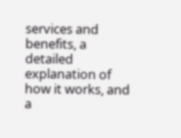services and benefits, a detailed explanation of how it works, and a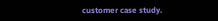customer case study.